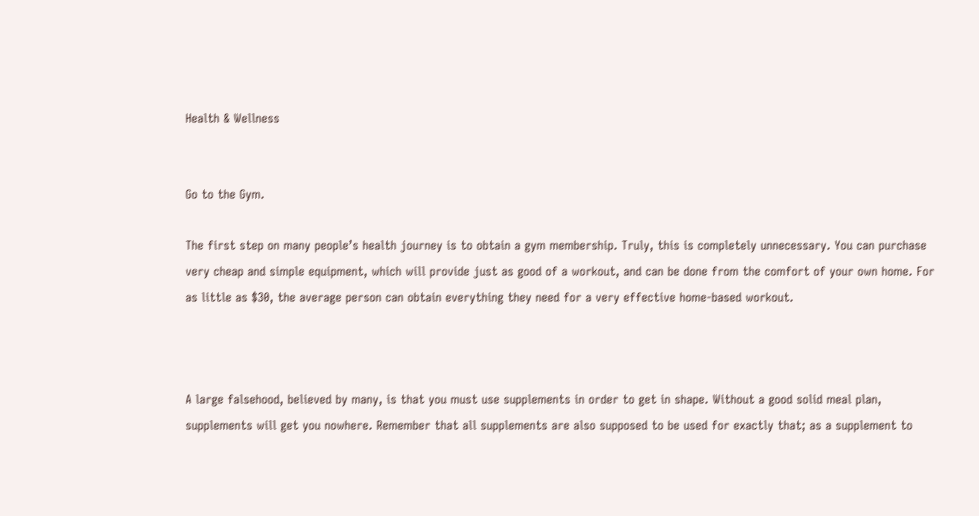Health & Wellness


Go to the Gym.

The first step on many people’s health journey is to obtain a gym membership. Truly, this is completely unnecessary. You can purchase very cheap and simple equipment, which will provide just as good of a workout, and can be done from the comfort of your own home. For as little as $30, the average person can obtain everything they need for a very effective home-based workout.



A large falsehood, believed by many, is that you must use supplements in order to get in shape. Without a good solid meal plan, supplements will get you nowhere. Remember that all supplements are also supposed to be used for exactly that; as a supplement to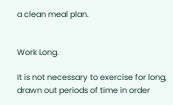a clean meal plan.


Work Long.

It is not necessary to exercise for long, drawn out periods of time in order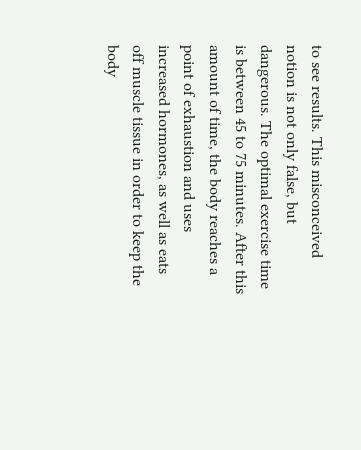to see results. This misconceived notion is not only false, but dangerous. The optimal exercise time is between 45 to 75 minutes. After this amount of time, the body reaches a point of exhaustion and uses increased hormones, as well as eats off muscle tissue in order to keep the body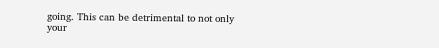going. This can be detrimental to not only your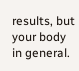results, but your body in general.